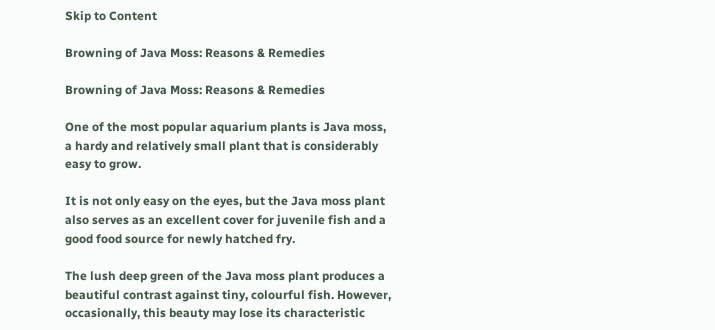Skip to Content

Browning of Java Moss: Reasons & Remedies

Browning of Java Moss: Reasons & Remedies

One of the most popular aquarium plants is Java moss, a hardy and relatively small plant that is considerably easy to grow.

It is not only easy on the eyes, but the Java moss plant also serves as an excellent cover for juvenile fish and a good food source for newly hatched fry.

The lush deep green of the Java moss plant produces a beautiful contrast against tiny, colourful fish. However, occasionally, this beauty may lose its characteristic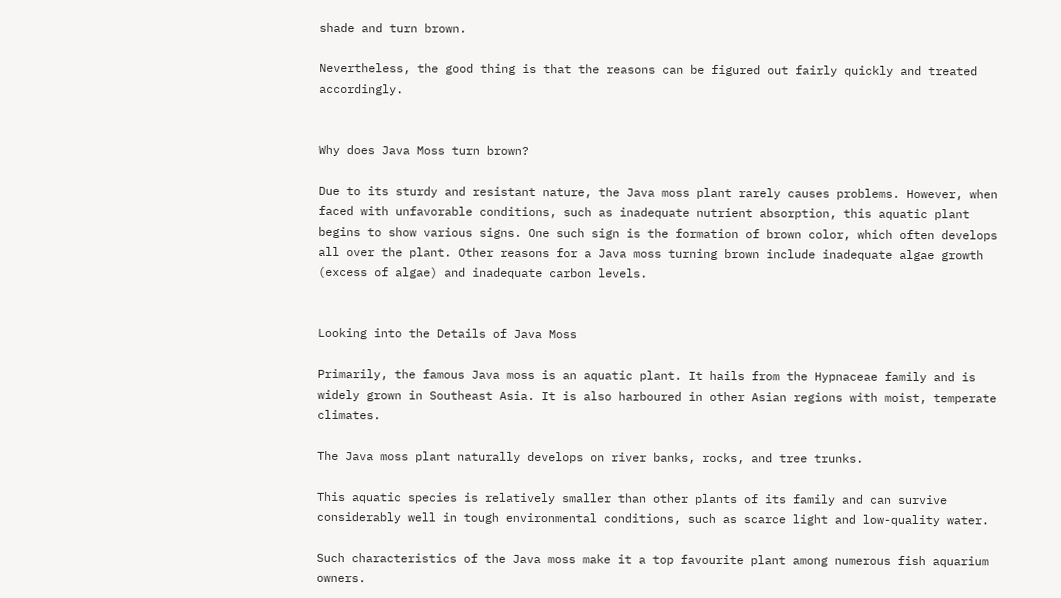shade and turn brown.

Nevertheless, the good thing is that the reasons can be figured out fairly quickly and treated accordingly.


Why does Java Moss turn brown?

Due to its sturdy and resistant nature, the Java moss plant rarely causes problems. However, when faced with unfavorable conditions, such as inadequate nutrient absorption, this aquatic plant begins to show various signs. One such sign is the formation of brown color, which often develops all over the plant. Other reasons for a Java moss turning brown include inadequate algae growth (excess of algae) and inadequate carbon levels.


Looking into the Details of Java Moss

Primarily, the famous Java moss is an aquatic plant. It hails from the Hypnaceae family and is widely grown in Southeast Asia. It is also harboured in other Asian regions with moist, temperate climates.

The Java moss plant naturally develops on river banks, rocks, and tree trunks.

This aquatic species is relatively smaller than other plants of its family and can survive considerably well in tough environmental conditions, such as scarce light and low-quality water.

Such characteristics of the Java moss make it a top favourite plant among numerous fish aquarium owners.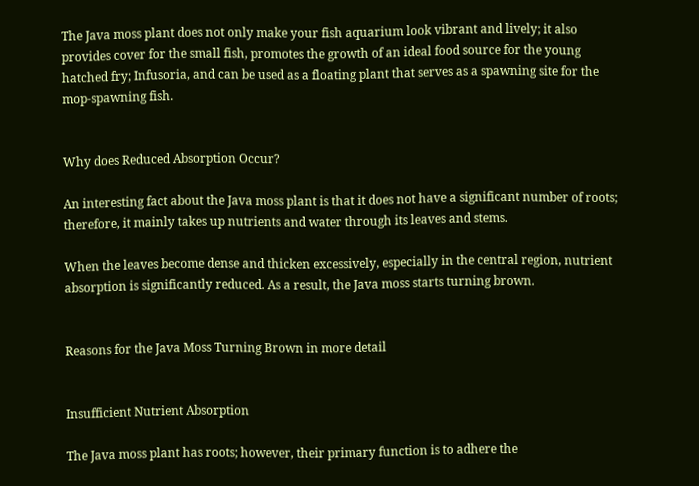The Java moss plant does not only make your fish aquarium look vibrant and lively; it also provides cover for the small fish, promotes the growth of an ideal food source for the young hatched fry; Infusoria, and can be used as a floating plant that serves as a spawning site for the mop-spawning fish.


Why does Reduced Absorption Occur?

An interesting fact about the Java moss plant is that it does not have a significant number of roots; therefore, it mainly takes up nutrients and water through its leaves and stems.

When the leaves become dense and thicken excessively, especially in the central region, nutrient absorption is significantly reduced. As a result, the Java moss starts turning brown.


Reasons for the Java Moss Turning Brown in more detail


Insufficient Nutrient Absorption

The Java moss plant has roots; however, their primary function is to adhere the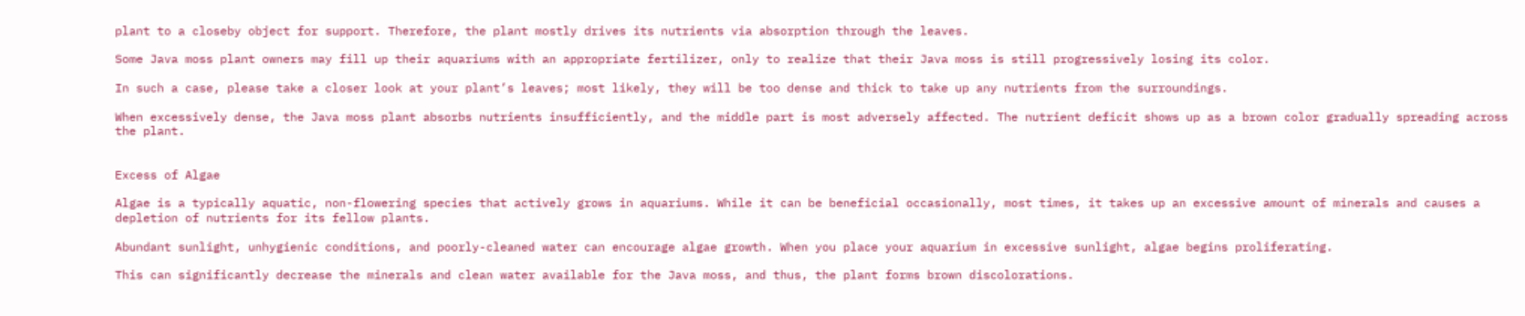plant to a closeby object for support. Therefore, the plant mostly drives its nutrients via absorption through the leaves.

Some Java moss plant owners may fill up their aquariums with an appropriate fertilizer, only to realize that their Java moss is still progressively losing its color.

In such a case, please take a closer look at your plant’s leaves; most likely, they will be too dense and thick to take up any nutrients from the surroundings.

When excessively dense, the Java moss plant absorbs nutrients insufficiently, and the middle part is most adversely affected. The nutrient deficit shows up as a brown color gradually spreading across the plant.


Excess of Algae

Algae is a typically aquatic, non-flowering species that actively grows in aquariums. While it can be beneficial occasionally, most times, it takes up an excessive amount of minerals and causes a depletion of nutrients for its fellow plants.

Abundant sunlight, unhygienic conditions, and poorly-cleaned water can encourage algae growth. When you place your aquarium in excessive sunlight, algae begins proliferating.

This can significantly decrease the minerals and clean water available for the Java moss, and thus, the plant forms brown discolorations.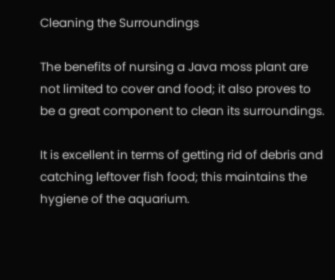Cleaning the Surroundings

The benefits of nursing a Java moss plant are not limited to cover and food; it also proves to be a great component to clean its surroundings.

It is excellent in terms of getting rid of debris and catching leftover fish food; this maintains the hygiene of the aquarium.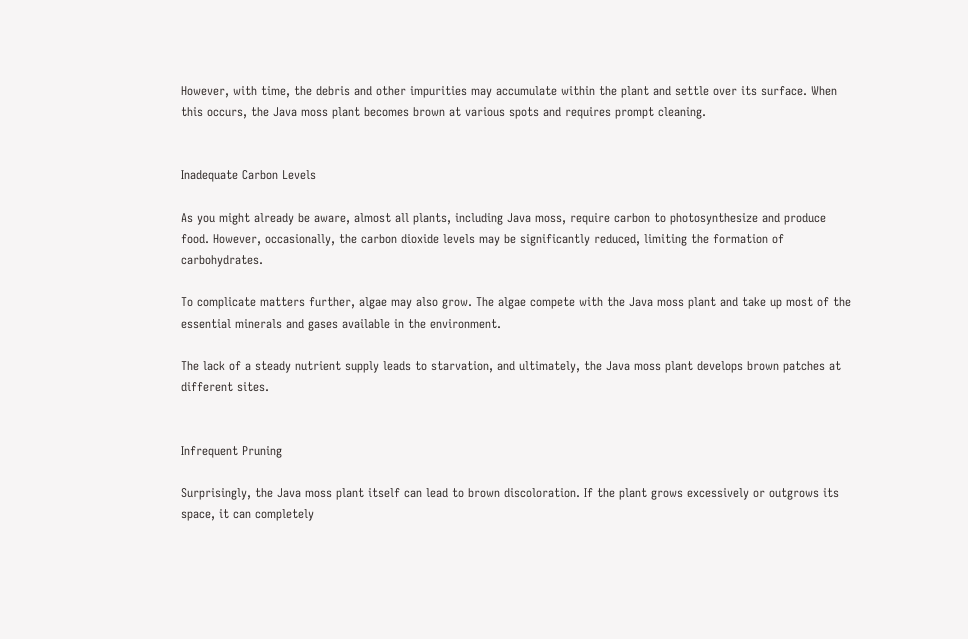However, with time, the debris and other impurities may accumulate within the plant and settle over its surface. When this occurs, the Java moss plant becomes brown at various spots and requires prompt cleaning.


Inadequate Carbon Levels

As you might already be aware, almost all plants, including Java moss, require carbon to photosynthesize and produce food. However, occasionally, the carbon dioxide levels may be significantly reduced, limiting the formation of carbohydrates.

To complicate matters further, algae may also grow. The algae compete with the Java moss plant and take up most of the essential minerals and gases available in the environment.

The lack of a steady nutrient supply leads to starvation, and ultimately, the Java moss plant develops brown patches at different sites.


Infrequent Pruning

Surprisingly, the Java moss plant itself can lead to brown discoloration. If the plant grows excessively or outgrows its space, it can completely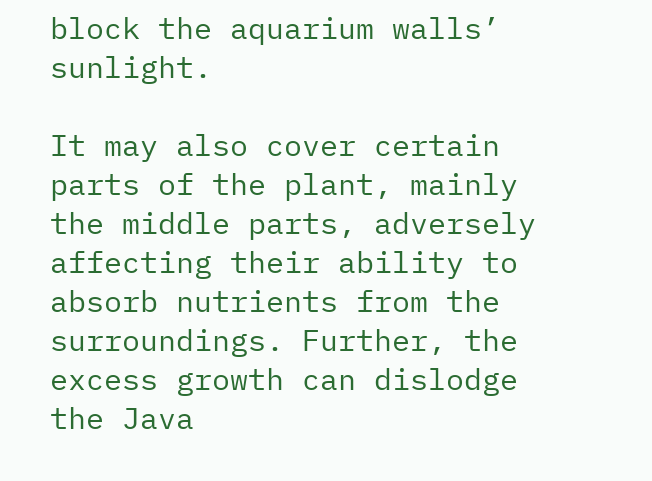block the aquarium walls’ sunlight.

It may also cover certain parts of the plant, mainly the middle parts, adversely affecting their ability to absorb nutrients from the surroundings. Further, the excess growth can dislodge the Java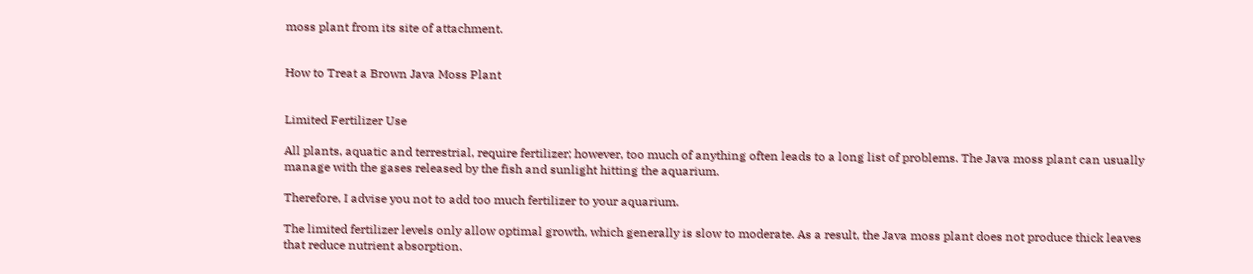moss plant from its site of attachment.


How to Treat a Brown Java Moss Plant


Limited Fertilizer Use

All plants, aquatic and terrestrial, require fertilizer; however, too much of anything often leads to a long list of problems. The Java moss plant can usually manage with the gases released by the fish and sunlight hitting the aquarium.

Therefore, I advise you not to add too much fertilizer to your aquarium.

The limited fertilizer levels only allow optimal growth, which generally is slow to moderate. As a result, the Java moss plant does not produce thick leaves that reduce nutrient absorption.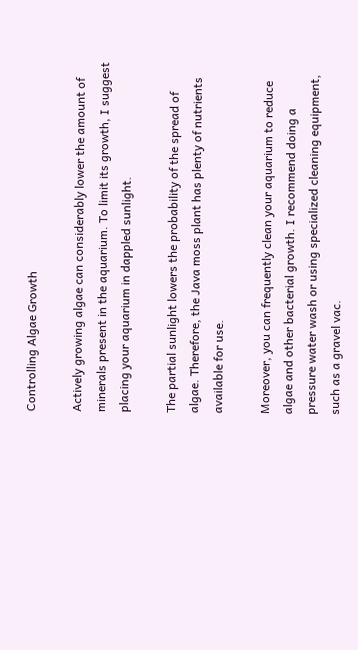Controlling Algae Growth

Actively growing algae can considerably lower the amount of minerals present in the aquarium. To limit its growth, I suggest placing your aquarium in dappled sunlight.

The partial sunlight lowers the probability of the spread of algae. Therefore, the Java moss plant has plenty of nutrients available for use.

Moreover, you can frequently clean your aquarium to reduce algae and other bacterial growth. I recommend doing a pressure water wash or using specialized cleaning equipment, such as a gravel vac.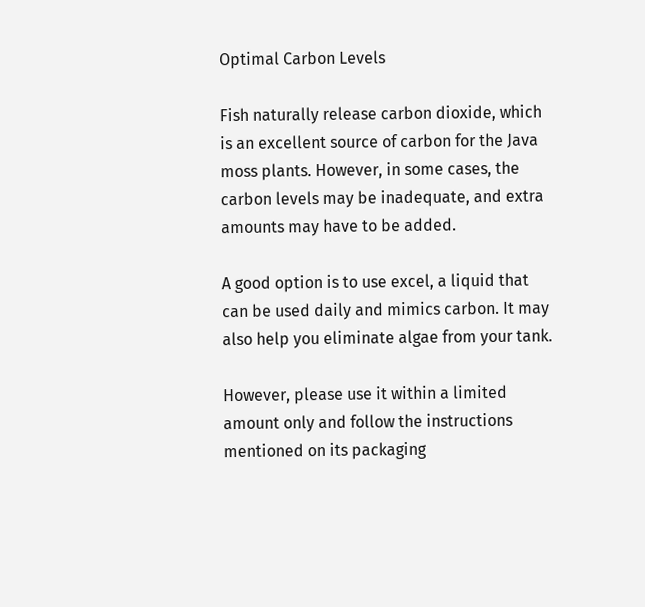Optimal Carbon Levels

Fish naturally release carbon dioxide, which is an excellent source of carbon for the Java moss plants. However, in some cases, the carbon levels may be inadequate, and extra amounts may have to be added.

A good option is to use excel, a liquid that can be used daily and mimics carbon. It may also help you eliminate algae from your tank.

However, please use it within a limited amount only and follow the instructions mentioned on its packaging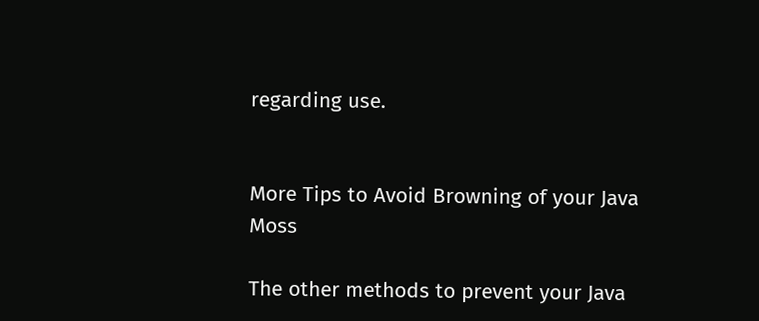regarding use.


More Tips to Avoid Browning of your Java Moss

The other methods to prevent your Java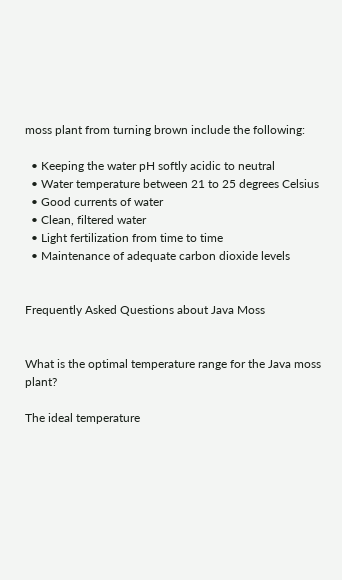moss plant from turning brown include the following:

  • Keeping the water pH softly acidic to neutral
  • Water temperature between 21 to 25 degrees Celsius
  • Good currents of water
  • Clean, filtered water
  • Light fertilization from time to time
  • Maintenance of adequate carbon dioxide levels


Frequently Asked Questions about Java Moss


What is the optimal temperature range for the Java moss plant?

The ideal temperature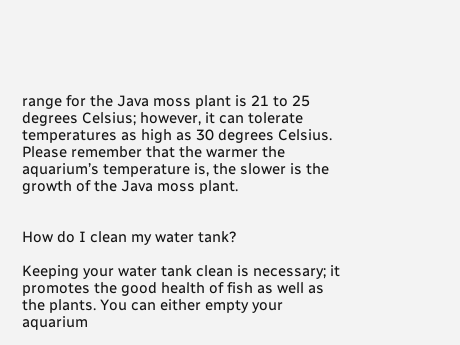range for the Java moss plant is 21 to 25 degrees Celsius; however, it can tolerate temperatures as high as 30 degrees Celsius. Please remember that the warmer the aquarium’s temperature is, the slower is the growth of the Java moss plant.


How do I clean my water tank?

Keeping your water tank clean is necessary; it promotes the good health of fish as well as the plants. You can either empty your aquarium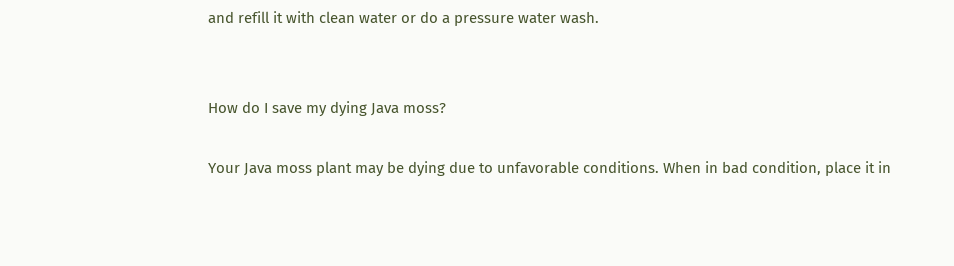and refill it with clean water or do a pressure water wash.


How do I save my dying Java moss?

Your Java moss plant may be dying due to unfavorable conditions. When in bad condition, place it in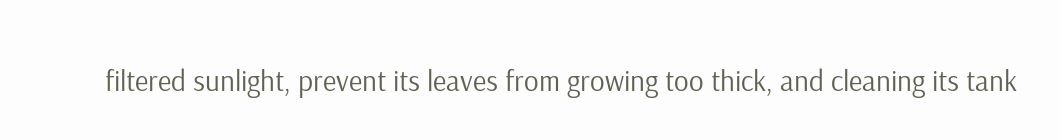filtered sunlight, prevent its leaves from growing too thick, and cleaning its tank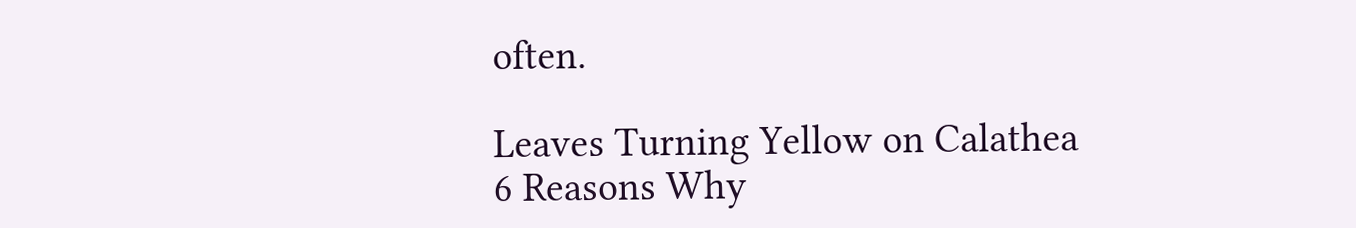often.

Leaves Turning Yellow on Calathea
6 Reasons Why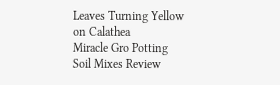Leaves Turning Yellow on Calathea
Miracle Gro Potting Soil Mixes Review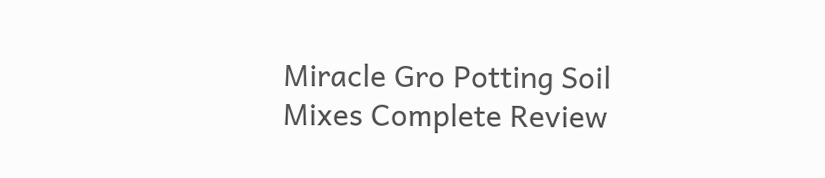Miracle Gro Potting Soil Mixes Complete Review